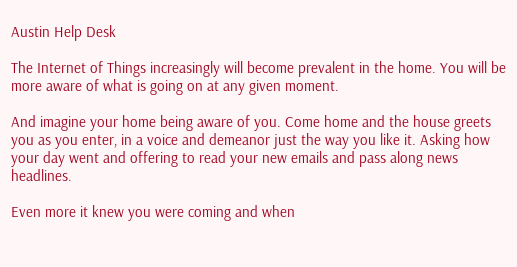Austin Help Desk

The Internet of Things increasingly will become prevalent in the home. You will be more aware of what is going on at any given moment.

And imagine your home being aware of you. Come home and the house greets you as you enter, in a voice and demeanor just the way you like it. Asking how your day went and offering to read your new emails and pass along news headlines.

Even more it knew you were coming and when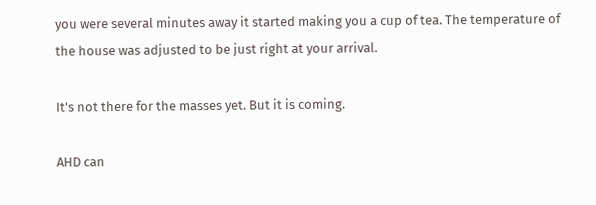you were several minutes away it started making you a cup of tea. The temperature of the house was adjusted to be just right at your arrival.

It's not there for the masses yet. But it is coming.

AHD can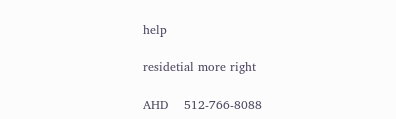help

residetial more right

AHD    512-766-8088